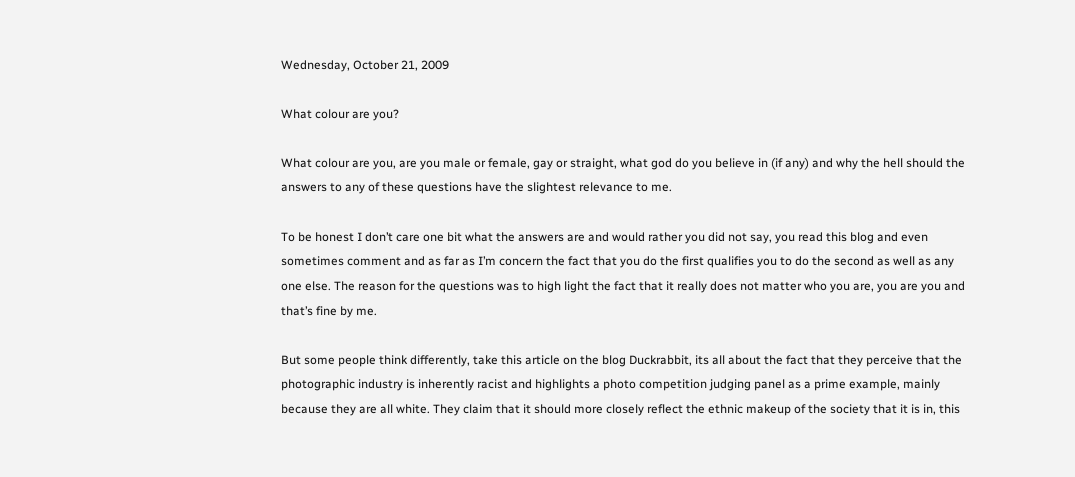Wednesday, October 21, 2009

What colour are you?

What colour are you, are you male or female, gay or straight, what god do you believe in (if any) and why the hell should the answers to any of these questions have the slightest relevance to me.

To be honest I don’t care one bit what the answers are and would rather you did not say, you read this blog and even sometimes comment and as far as I’m concern the fact that you do the first qualifies you to do the second as well as any one else. The reason for the questions was to high light the fact that it really does not matter who you are, you are you and that’s fine by me.

But some people think differently, take this article on the blog Duckrabbit, its all about the fact that they perceive that the photographic industry is inherently racist and highlights a photo competition judging panel as a prime example, mainly because they are all white. They claim that it should more closely reflect the ethnic makeup of the society that it is in, this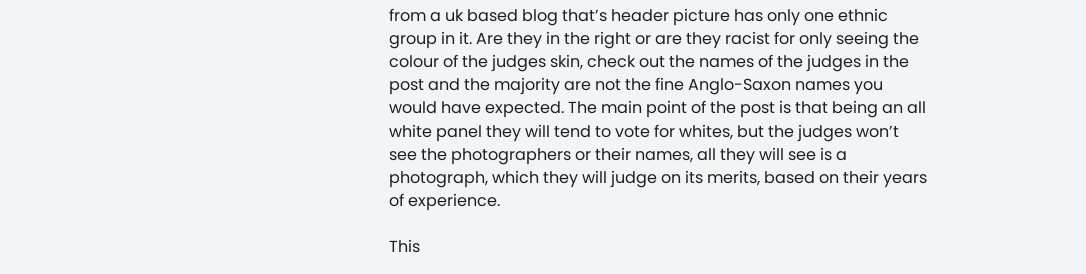from a uk based blog that’s header picture has only one ethnic group in it. Are they in the right or are they racist for only seeing the colour of the judges skin, check out the names of the judges in the post and the majority are not the fine Anglo-Saxon names you would have expected. The main point of the post is that being an all white panel they will tend to vote for whites, but the judges won’t see the photographers or their names, all they will see is a photograph, which they will judge on its merits, based on their years of experience.

This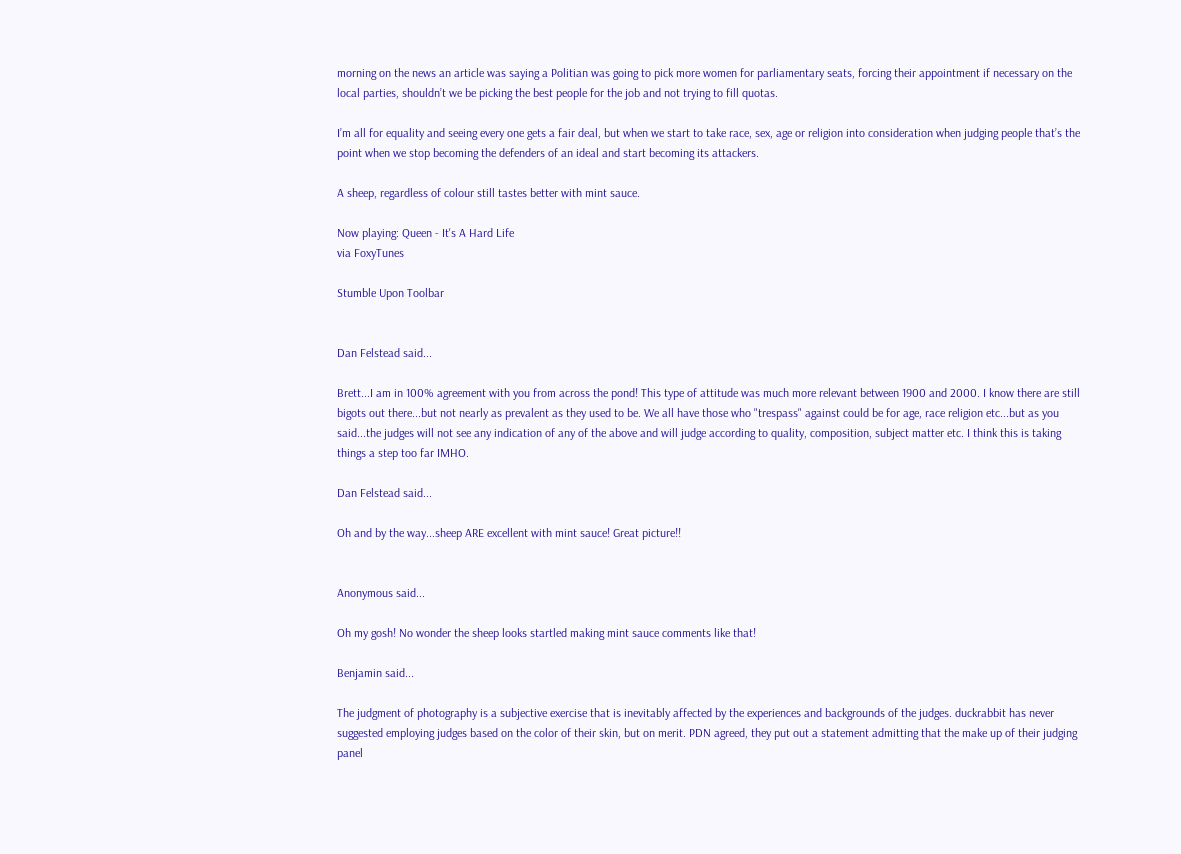morning on the news an article was saying a Politian was going to pick more women for parliamentary seats, forcing their appointment if necessary on the local parties, shouldn’t we be picking the best people for the job and not trying to fill quotas.

I’m all for equality and seeing every one gets a fair deal, but when we start to take race, sex, age or religion into consideration when judging people that’s the point when we stop becoming the defenders of an ideal and start becoming its attackers.

A sheep, regardless of colour still tastes better with mint sauce.

Now playing: Queen - It's A Hard Life
via FoxyTunes

Stumble Upon Toolbar


Dan Felstead said...

Brett...I am in 100% agreement with you from across the pond! This type of attitude was much more relevant between 1900 and 2000. I know there are still bigots out there...but not nearly as prevalent as they used to be. We all have those who "trespass" against could be for age, race religion etc...but as you said...the judges will not see any indication of any of the above and will judge according to quality, composition, subject matter etc. I think this is taking things a step too far IMHO.

Dan Felstead said...

Oh and by the way...sheep ARE excellent with mint sauce! Great picture!!


Anonymous said...

Oh my gosh! No wonder the sheep looks startled making mint sauce comments like that!

Benjamin said...

The judgment of photography is a subjective exercise that is inevitably affected by the experiences and backgrounds of the judges. duckrabbit has never suggested employing judges based on the color of their skin, but on merit. PDN agreed, they put out a statement admitting that the make up of their judging panel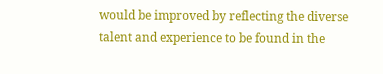would be improved by reflecting the diverse talent and experience to be found in the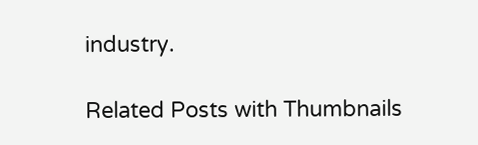industry.

Related Posts with Thumbnails